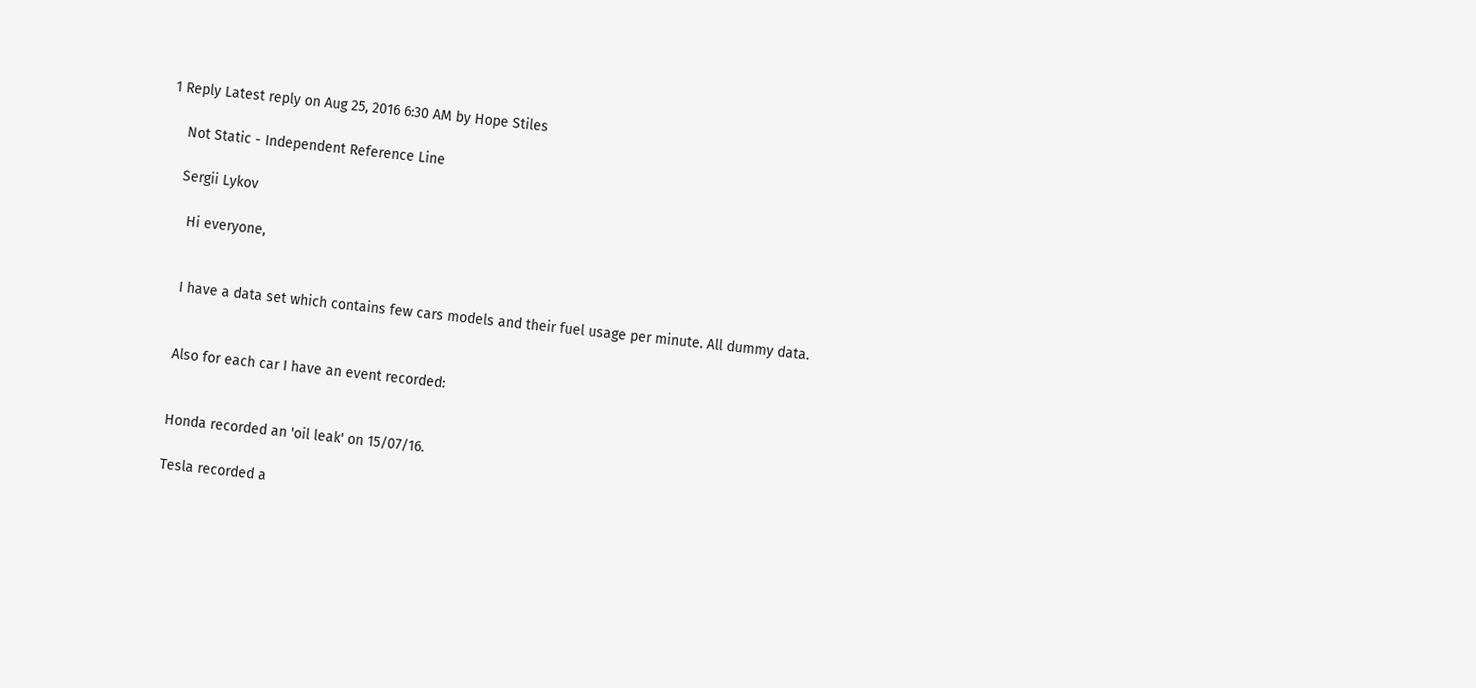1 Reply Latest reply on Aug 25, 2016 6:30 AM by Hope Stiles

    Not Static - Independent Reference Line

    Sergii Lykov

      Hi everyone,


      I have a data set which contains few cars models and their fuel usage per minute. All dummy data.


      Also for each car I have an event recorded:


      Honda recorded an 'oil leak' on 15/07/16.

      Tesla recorded a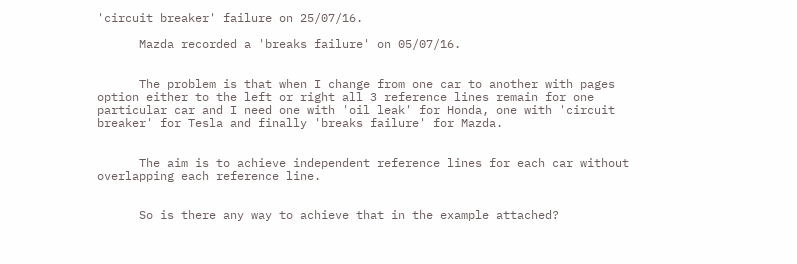'circuit breaker' failure on 25/07/16.

      Mazda recorded a 'breaks failure' on 05/07/16.


      The problem is that when I change from one car to another with pages option either to the left or right all 3 reference lines remain for one particular car and I need one with 'oil leak' for Honda, one with 'circuit breaker' for Tesla and finally 'breaks failure' for Mazda.


      The aim is to achieve independent reference lines for each car without overlapping each reference line.


      So is there any way to achieve that in the example attached?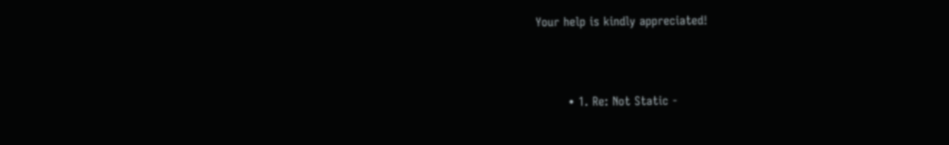Your help is kindly appreciated!



        • 1. Re: Not Static -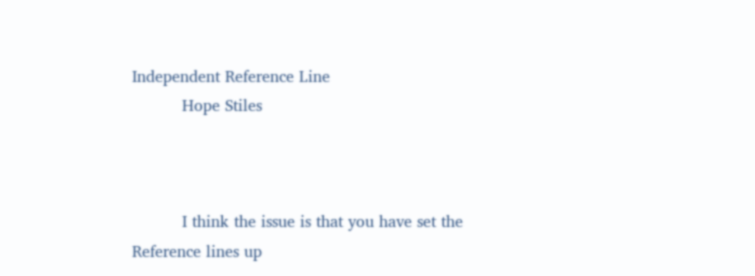Independent Reference Line
          Hope Stiles



          I think the issue is that you have set the Reference lines up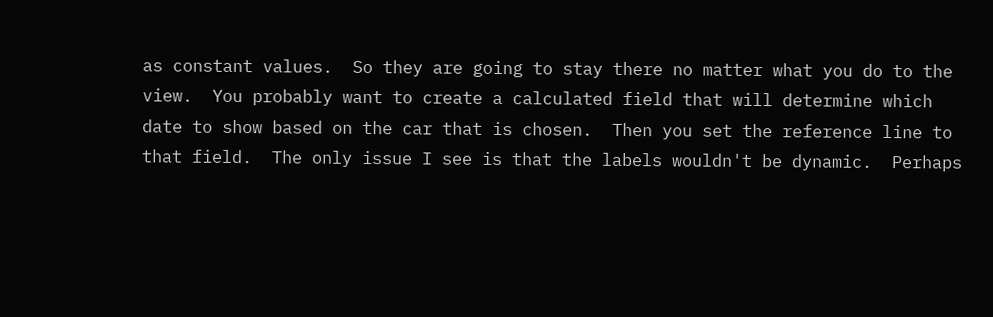as constant values.  So they are going to stay there no matter what you do to the view.  You probably want to create a calculated field that will determine which date to show based on the car that is chosen.  Then you set the reference line to that field.  The only issue I see is that the labels wouldn't be dynamic.  Perhaps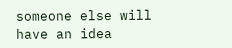someone else will have an idea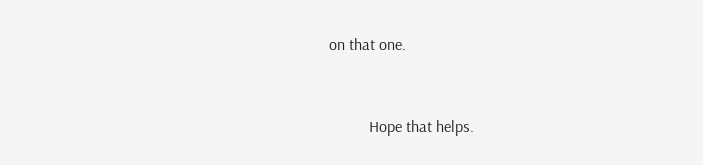on that one.


          Hope that helps.